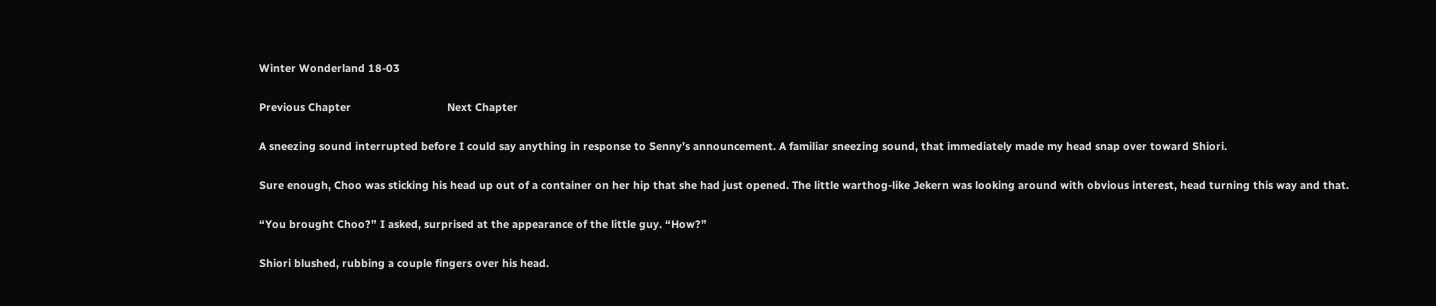Winter Wonderland 18-03

Previous Chapter                                Next Chapter

A sneezing sound interrupted before I could say anything in response to Senny’s announcement. A familiar sneezing sound, that immediately made my head snap over toward Shiori.

Sure enough, Choo was sticking his head up out of a container on her hip that she had just opened. The little warthog-like Jekern was looking around with obvious interest, head turning this way and that.

“You brought Choo?” I asked, surprised at the appearance of the little guy. “How?”

Shiori blushed, rubbing a couple fingers over his head.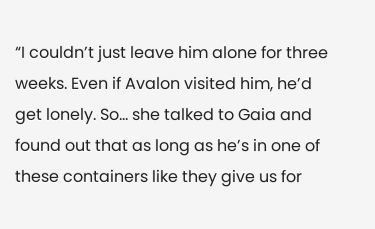“I couldn’t just leave him alone for three weeks. Even if Avalon visited him, he’d get lonely. So… she talked to Gaia and found out that as long as he’s in one of these containers like they give us for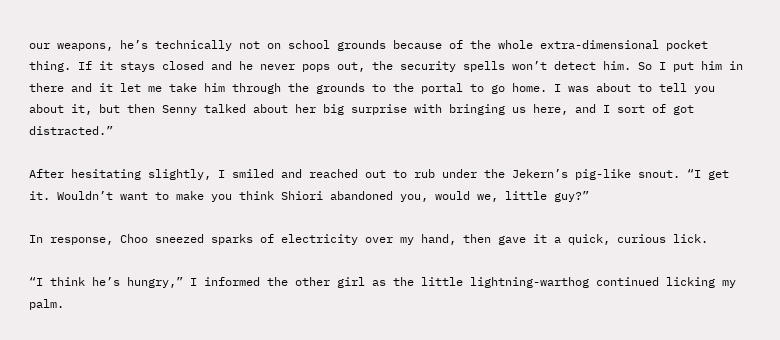our weapons, he’s technically not on school grounds because of the whole extra-dimensional pocket thing. If it stays closed and he never pops out, the security spells won’t detect him. So I put him in there and it let me take him through the grounds to the portal to go home. I was about to tell you about it, but then Senny talked about her big surprise with bringing us here, and I sort of got distracted.”

After hesitating slightly, I smiled and reached out to rub under the Jekern’s pig-like snout. “I get it. Wouldn’t want to make you think Shiori abandoned you, would we, little guy?”

In response, Choo sneezed sparks of electricity over my hand, then gave it a quick, curious lick.

“I think he’s hungry,” I informed the other girl as the little lightning-warthog continued licking my palm.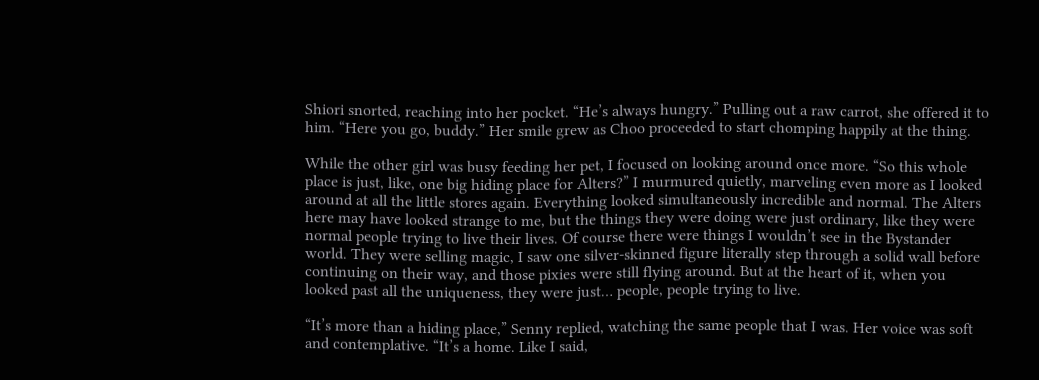Shiori snorted, reaching into her pocket. “He’s always hungry.” Pulling out a raw carrot, she offered it to him. “Here you go, buddy.” Her smile grew as Choo proceeded to start chomping happily at the thing.

While the other girl was busy feeding her pet, I focused on looking around once more. “So this whole place is just, like, one big hiding place for Alters?” I murmured quietly, marveling even more as I looked around at all the little stores again. Everything looked simultaneously incredible and normal. The Alters here may have looked strange to me, but the things they were doing were just ordinary, like they were normal people trying to live their lives. Of course there were things I wouldn’t see in the Bystander world. They were selling magic, I saw one silver-skinned figure literally step through a solid wall before continuing on their way, and those pixies were still flying around. But at the heart of it, when you looked past all the uniqueness, they were just… people, people trying to live.

“It’s more than a hiding place,” Senny replied, watching the same people that I was. Her voice was soft and contemplative. “It’s a home. Like I said,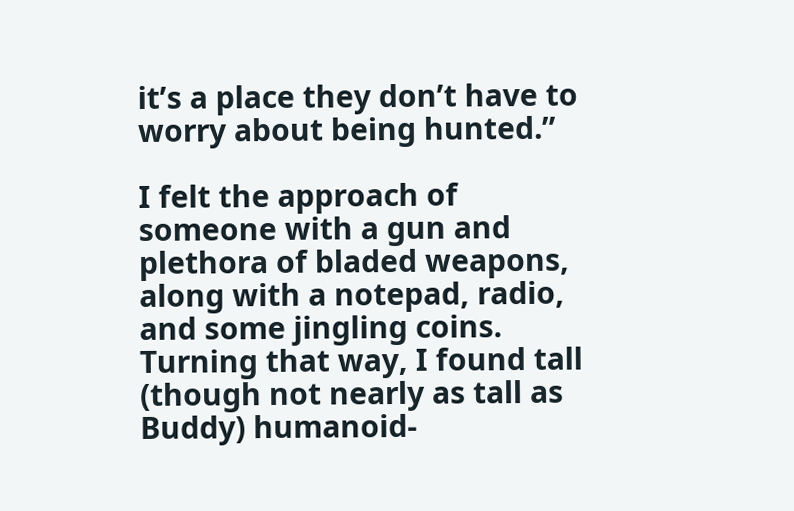it’s a place they don’t have to worry about being hunted.”

I felt the approach of someone with a gun and plethora of bladed weapons, along with a notepad, radio, and some jingling coins. Turning that way, I found tall (though not nearly as tall as Buddy) humanoid-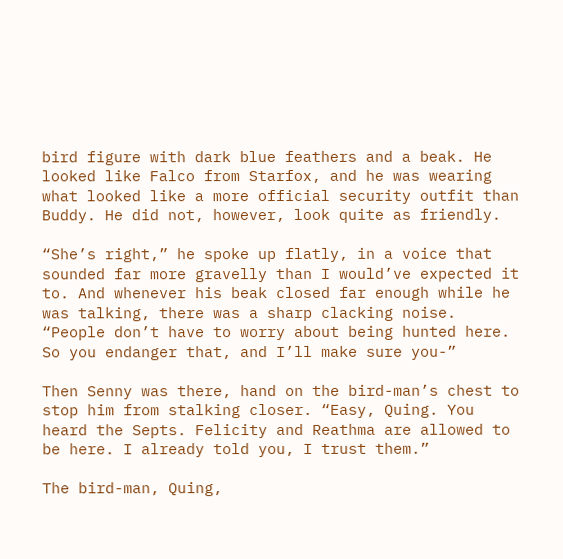bird figure with dark blue feathers and a beak. He looked like Falco from Starfox, and he was wearing what looked like a more official security outfit than Buddy. He did not, however, look quite as friendly.

“She’s right,” he spoke up flatly, in a voice that sounded far more gravelly than I would’ve expected it to. And whenever his beak closed far enough while he was talking, there was a sharp clacking noise. “People don’t have to worry about being hunted here. So you endanger that, and I’ll make sure you-”

Then Senny was there, hand on the bird-man’s chest to stop him from stalking closer. “Easy, Quing. You heard the Septs. Felicity and Reathma are allowed to be here. I already told you, I trust them.”

The bird-man, Quing,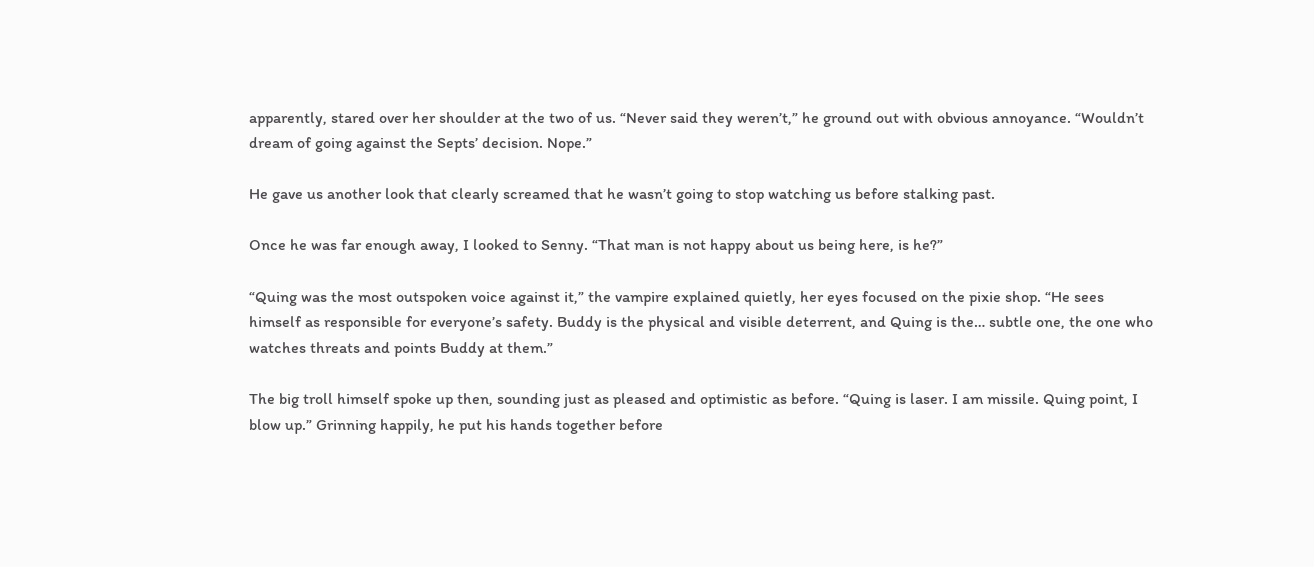apparently, stared over her shoulder at the two of us. “Never said they weren’t,” he ground out with obvious annoyance. “Wouldn’t dream of going against the Septs’ decision. Nope.”

He gave us another look that clearly screamed that he wasn’t going to stop watching us before stalking past.

Once he was far enough away, I looked to Senny. “That man is not happy about us being here, is he?”

“Quing was the most outspoken voice against it,” the vampire explained quietly, her eyes focused on the pixie shop. “He sees himself as responsible for everyone’s safety. Buddy is the physical and visible deterrent, and Quing is the… subtle one, the one who watches threats and points Buddy at them.”

The big troll himself spoke up then, sounding just as pleased and optimistic as before. “Quing is laser. I am missile. Quing point, I blow up.” Grinning happily, he put his hands together before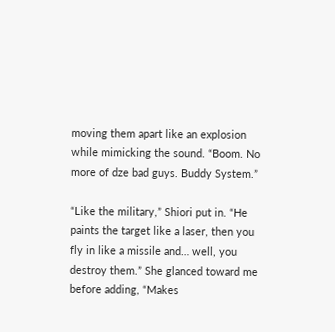moving them apart like an explosion while mimicking the sound. “Boom. No more of dze bad guys. Buddy System.”

“Like the military,” Shiori put in. “He paints the target like a laser, then you fly in like a missile and… well, you destroy them.” She glanced toward me before adding, “Makes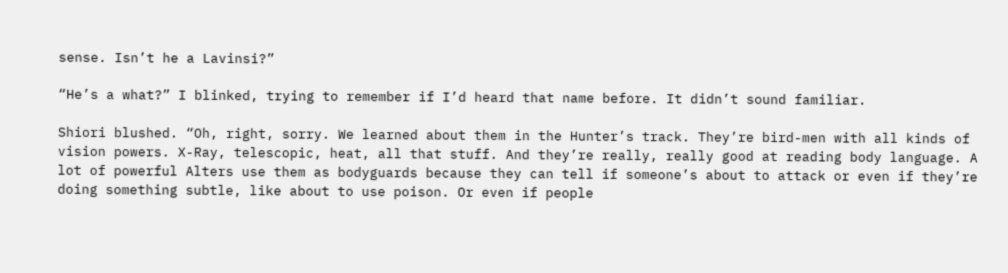sense. Isn’t he a Lavinsi?”

“He’s a what?” I blinked, trying to remember if I’d heard that name before. It didn’t sound familiar.

Shiori blushed. “Oh, right, sorry. We learned about them in the Hunter’s track. They’re bird-men with all kinds of vision powers. X-Ray, telescopic, heat, all that stuff. And they’re really, really good at reading body language. A lot of powerful Alters use them as bodyguards because they can tell if someone’s about to attack or even if they’re doing something subtle, like about to use poison. Or even if people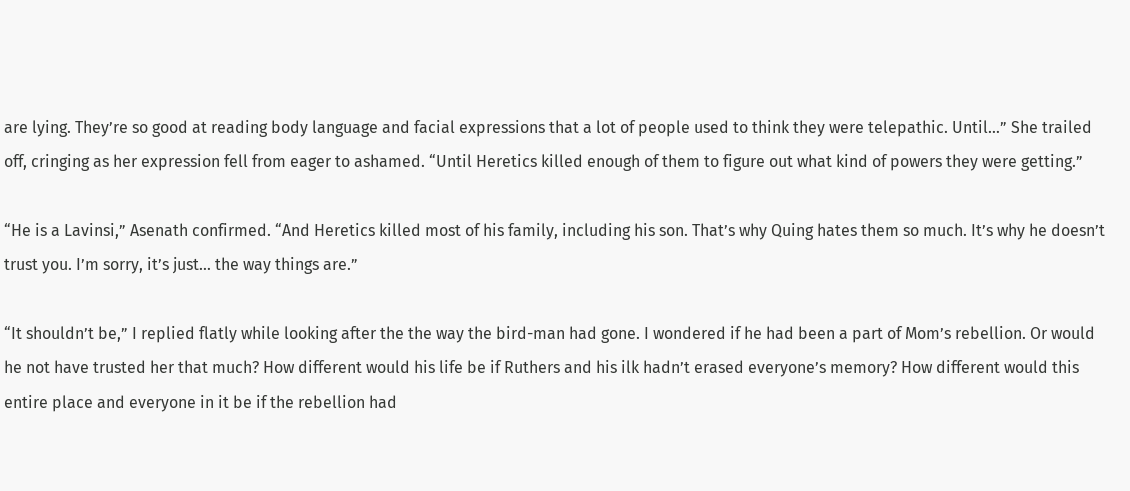are lying. They’re so good at reading body language and facial expressions that a lot of people used to think they were telepathic. Until…” She trailed off, cringing as her expression fell from eager to ashamed. “Until Heretics killed enough of them to figure out what kind of powers they were getting.”

“He is a Lavinsi,” Asenath confirmed. “And Heretics killed most of his family, including his son. That’s why Quing hates them so much. It’s why he doesn’t trust you. I’m sorry, it’s just… the way things are.”

“It shouldn’t be,” I replied flatly while looking after the the way the bird-man had gone. I wondered if he had been a part of Mom’s rebellion. Or would he not have trusted her that much? How different would his life be if Ruthers and his ilk hadn’t erased everyone’s memory? How different would this entire place and everyone in it be if the rebellion had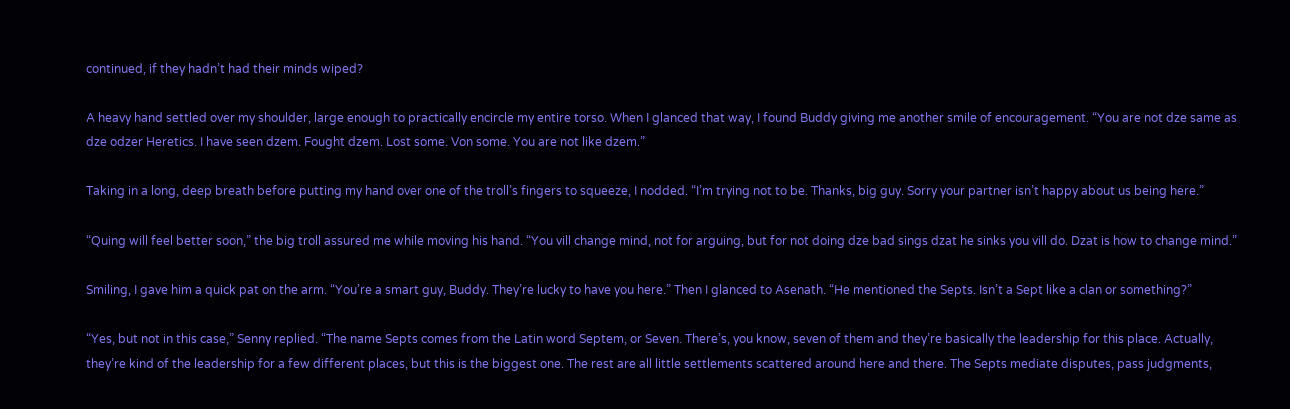continued, if they hadn’t had their minds wiped?

A heavy hand settled over my shoulder, large enough to practically encircle my entire torso. When I glanced that way, I found Buddy giving me another smile of encouragement. “You are not dze same as dze odzer Heretics. I have seen dzem. Fought dzem. Lost some. Von some. You are not like dzem.”

Taking in a long, deep breath before putting my hand over one of the troll’s fingers to squeeze, I nodded. “I’m trying not to be. Thanks, big guy. Sorry your partner isn’t happy about us being here.”

“Quing will feel better soon,” the big troll assured me while moving his hand. “You vill change mind, not for arguing, but for not doing dze bad sings dzat he sinks you vill do. Dzat is how to change mind.”

Smiling, I gave him a quick pat on the arm. “You’re a smart guy, Buddy. They’re lucky to have you here.” Then I glanced to Asenath. “He mentioned the Septs. Isn’t a Sept like a clan or something?”

“Yes, but not in this case,” Senny replied. “The name Septs comes from the Latin word Septem, or Seven. There’s, you know, seven of them and they’re basically the leadership for this place. Actually, they’re kind of the leadership for a few different places, but this is the biggest one. The rest are all little settlements scattered around here and there. The Septs mediate disputes, pass judgments,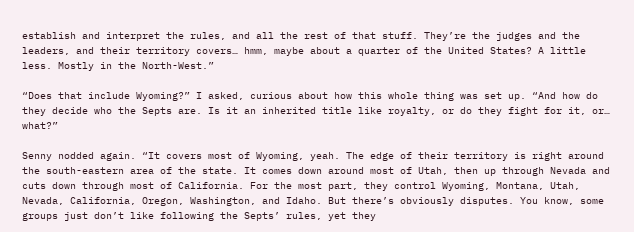establish and interpret the rules, and all the rest of that stuff. They’re the judges and the leaders, and their territory covers… hmm, maybe about a quarter of the United States? A little less. Mostly in the North-West.”

“Does that include Wyoming?” I asked, curious about how this whole thing was set up. “And how do they decide who the Septs are. Is it an inherited title like royalty, or do they fight for it, or… what?”

Senny nodded again. “It covers most of Wyoming, yeah. The edge of their territory is right around the south-eastern area of the state. It comes down around most of Utah, then up through Nevada and cuts down through most of California. For the most part, they control Wyoming, Montana, Utah, Nevada, California, Oregon, Washington, and Idaho. But there’s obviously disputes. You know, some groups just don’t like following the Septs’ rules, yet they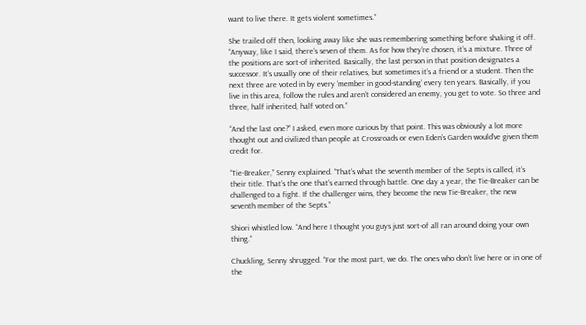want to live there. It gets violent sometimes.”

She trailed off then, looking away like she was remembering something before shaking it off. “Anyway, like I said, there’s seven of them. As for how they’re chosen, it’s a mixture. Three of the positions are sort-of inherited. Basically, the last person in that position designates a successor. It’s usually one of their relatives, but sometimes it’s a friend or a student. Then the next three are voted in by every ‘member in good-standing’ every ten years. Basically, if you live in this area, follow the rules and aren’t considered an enemy, you get to vote. So three and three, half inherited, half voted on.”

“And the last one?” I asked, even more curious by that point. This was obviously a lot more thought out and civilized than people at Crossroads or even Eden’s Garden would’ve given them credit for.

“Tie-Breaker,” Senny explained. “That’s what the seventh member of the Septs is called, it’s their title. That’s the one that’s earned through battle. One day a year, the Tie-Breaker can be challenged to a fight. If the challenger wins, they become the new Tie-Breaker, the new seventh member of the Septs.”

Shiori whistled low. “And here I thought you guys just sort-of all ran around doing your own thing.”

Chuckling, Senny shrugged. “For the most part, we do. The ones who don’t live here or in one of the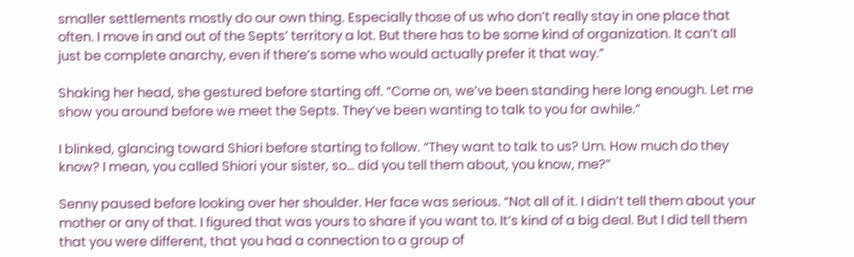smaller settlements mostly do our own thing. Especially those of us who don’t really stay in one place that often. I move in and out of the Septs’ territory a lot. But there has to be some kind of organization. It can’t all just be complete anarchy, even if there’s some who would actually prefer it that way.”

Shaking her head, she gestured before starting off. “Come on, we’ve been standing here long enough. Let me show you around before we meet the Septs. They’ve been wanting to talk to you for awhile.”

I blinked, glancing toward Shiori before starting to follow. “They want to talk to us? Um. How much do they know? I mean, you called Shiori your sister, so… did you tell them about, you know, me?”

Senny paused before looking over her shoulder. Her face was serious. “Not all of it. I didn’t tell them about your mother or any of that. I figured that was yours to share if you want to. It’s kind of a big deal. But I did tell them that you were different, that you had a connection to a group of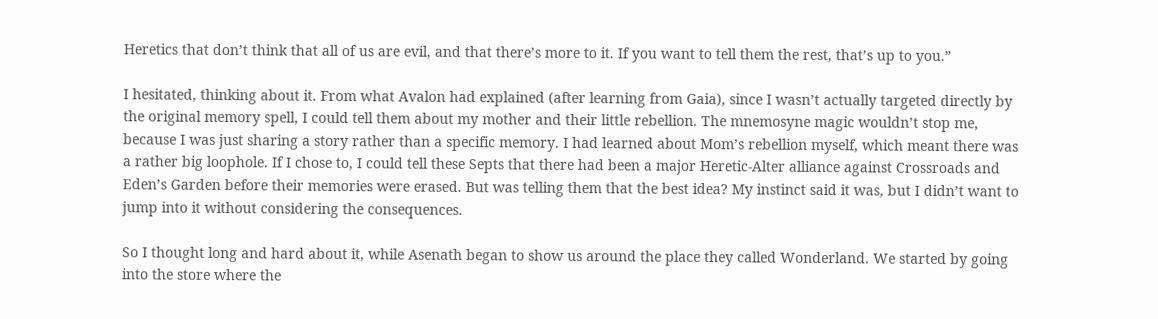Heretics that don’t think that all of us are evil, and that there’s more to it. If you want to tell them the rest, that’s up to you.”

I hesitated, thinking about it. From what Avalon had explained (after learning from Gaia), since I wasn’t actually targeted directly by the original memory spell, I could tell them about my mother and their little rebellion. The mnemosyne magic wouldn’t stop me, because I was just sharing a story rather than a specific memory. I had learned about Mom’s rebellion myself, which meant there was a rather big loophole. If I chose to, I could tell these Septs that there had been a major Heretic-Alter alliance against Crossroads and Eden’s Garden before their memories were erased. But was telling them that the best idea? My instinct said it was, but I didn’t want to jump into it without considering the consequences.

So I thought long and hard about it, while Asenath began to show us around the place they called Wonderland. We started by going into the store where the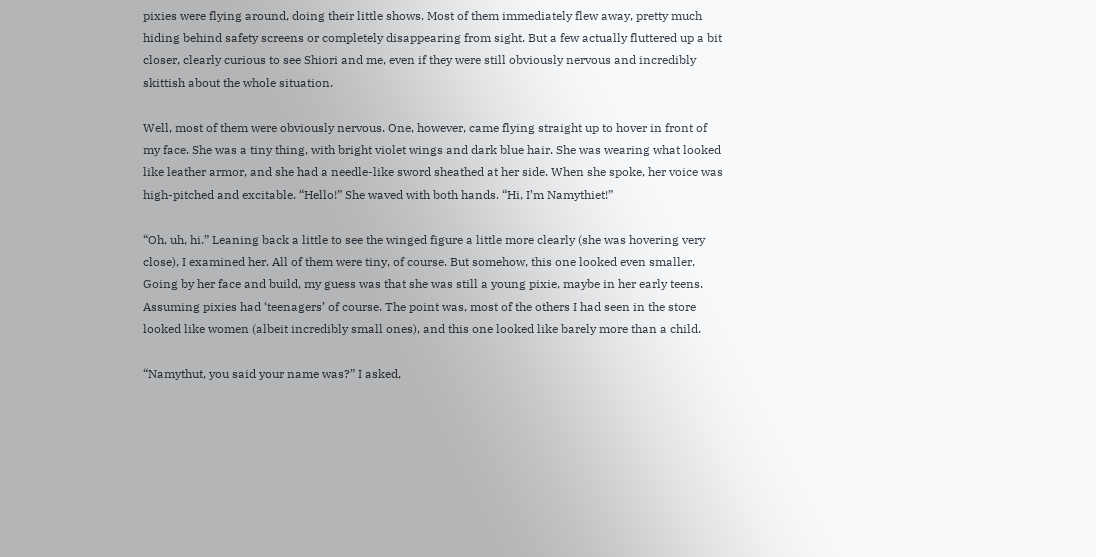pixies were flying around, doing their little shows. Most of them immediately flew away, pretty much hiding behind safety screens or completely disappearing from sight. But a few actually fluttered up a bit closer, clearly curious to see Shiori and me, even if they were still obviously nervous and incredibly skittish about the whole situation.

Well, most of them were obviously nervous. One, however, came flying straight up to hover in front of my face. She was a tiny thing, with bright violet wings and dark blue hair. She was wearing what looked like leather armor, and she had a needle-like sword sheathed at her side. When she spoke, her voice was high-pitched and excitable. “Hello!” She waved with both hands. “Hi, I’m Namythiet!”

“Oh, uh, hi.” Leaning back a little to see the winged figure a little more clearly (she was hovering very close), I examined her. All of them were tiny, of course. But somehow, this one looked even smaller. Going by her face and build, my guess was that she was still a young pixie, maybe in her early teens. Assuming pixies had ‘teenagers’ of course. The point was, most of the others I had seen in the store looked like women (albeit incredibly small ones), and this one looked like barely more than a child.

“Namythut, you said your name was?” I asked,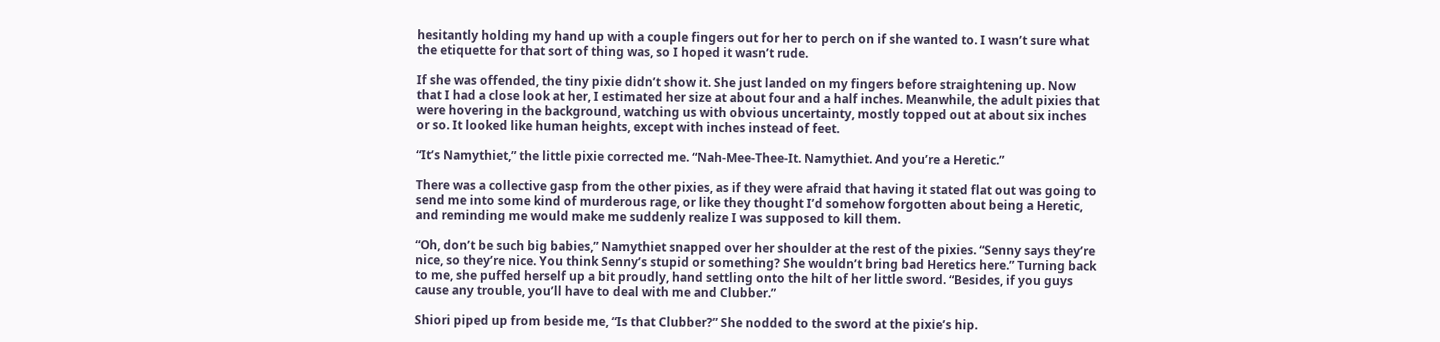hesitantly holding my hand up with a couple fingers out for her to perch on if she wanted to. I wasn’t sure what the etiquette for that sort of thing was, so I hoped it wasn’t rude.

If she was offended, the tiny pixie didn’t show it. She just landed on my fingers before straightening up. Now that I had a close look at her, I estimated her size at about four and a half inches. Meanwhile, the adult pixies that were hovering in the background, watching us with obvious uncertainty, mostly topped out at about six inches or so. It looked like human heights, except with inches instead of feet.

“It’s Namythiet,” the little pixie corrected me. “Nah-Mee-Thee-It. Namythiet. And you’re a Heretic.”

There was a collective gasp from the other pixies, as if they were afraid that having it stated flat out was going to send me into some kind of murderous rage, or like they thought I’d somehow forgotten about being a Heretic, and reminding me would make me suddenly realize I was supposed to kill them.

“Oh, don’t be such big babies,” Namythiet snapped over her shoulder at the rest of the pixies. “Senny says they’re nice, so they’re nice. You think Senny’s stupid or something? She wouldn’t bring bad Heretics here.” Turning back to me, she puffed herself up a bit proudly, hand settling onto the hilt of her little sword. “Besides, if you guys cause any trouble, you’ll have to deal with me and Clubber.”

Shiori piped up from beside me, “Is that Clubber?” She nodded to the sword at the pixie’s hip.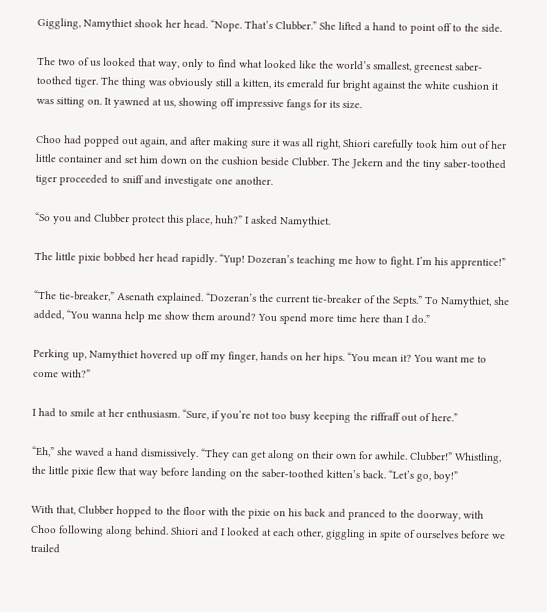Giggling, Namythiet shook her head. “Nope. That’s Clubber.” She lifted a hand to point off to the side.

The two of us looked that way, only to find what looked like the world’s smallest, greenest saber-toothed tiger. The thing was obviously still a kitten, its emerald fur bright against the white cushion it was sitting on. It yawned at us, showing off impressive fangs for its size.

Choo had popped out again, and after making sure it was all right, Shiori carefully took him out of her little container and set him down on the cushion beside Clubber. The Jekern and the tiny saber-toothed tiger proceeded to sniff and investigate one another.

“So you and Clubber protect this place, huh?” I asked Namythiet.

The little pixie bobbed her head rapidly. “Yup! Dozeran’s teaching me how to fight. I’m his apprentice!”

“The tie-breaker,” Asenath explained. “Dozeran’s the current tie-breaker of the Septs.” To Namythiet, she added, “You wanna help me show them around? You spend more time here than I do.”

Perking up, Namythiet hovered up off my finger, hands on her hips. “You mean it? You want me to come with?”

I had to smile at her enthusiasm. “Sure, if you’re not too busy keeping the riffraff out of here.”

“Eh,” she waved a hand dismissively. “They can get along on their own for awhile. Clubber!” Whistling, the little pixie flew that way before landing on the saber-toothed kitten’s back. “Let’s go, boy!”

With that, Clubber hopped to the floor with the pixie on his back and pranced to the doorway, with Choo following along behind. Shiori and I looked at each other, giggling in spite of ourselves before we trailed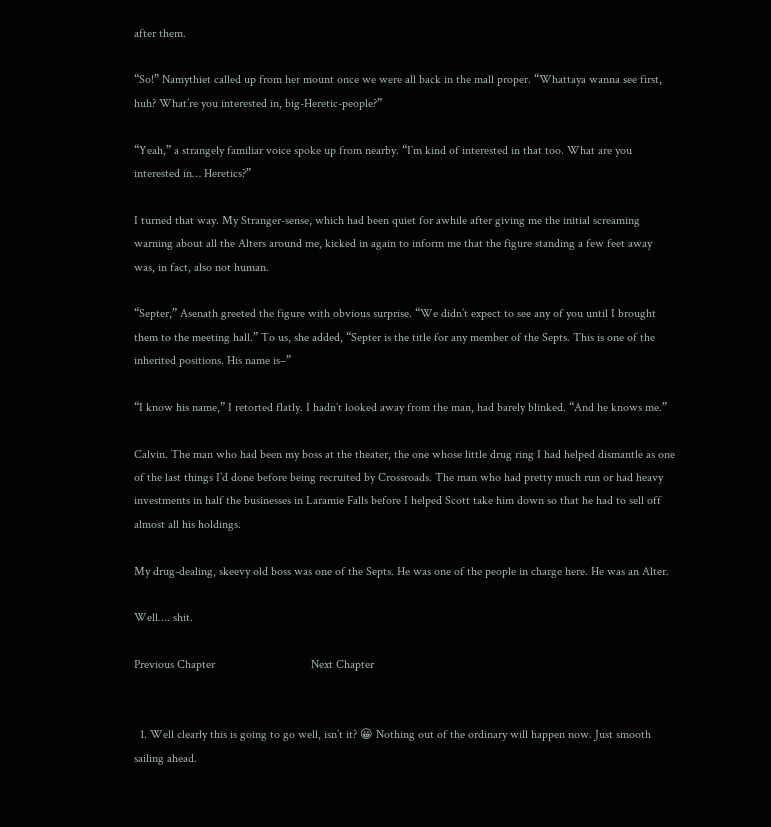after them.

“So!” Namythiet called up from her mount once we were all back in the mall proper. “Whattaya wanna see first, huh? What’re you interested in, big-Heretic-people?”

“Yeah,” a strangely familiar voice spoke up from nearby. “I’m kind of interested in that too. What are you interested in… Heretics?”

I turned that way. My Stranger-sense, which had been quiet for awhile after giving me the initial screaming warning about all the Alters around me, kicked in again to inform me that the figure standing a few feet away was, in fact, also not human.

“Septer,” Asenath greeted the figure with obvious surprise. “We didn’t expect to see any of you until I brought them to the meeting hall.” To us, she added, “Septer is the title for any member of the Septs. This is one of the inherited positions. His name is–”

“I know his name,” I retorted flatly. I hadn’t looked away from the man, had barely blinked. “And he knows me.”

Calvin. The man who had been my boss at the theater, the one whose little drug ring I had helped dismantle as one of the last things I’d done before being recruited by Crossroads. The man who had pretty much run or had heavy investments in half the businesses in Laramie Falls before I helped Scott take him down so that he had to sell off almost all his holdings.

My drug-dealing, skeevy old boss was one of the Septs. He was one of the people in charge here. He was an Alter.

Well…. shit.

Previous Chapter                                Next Chapter


  1. Well clearly this is going to go well, isn’t it? 😀 Nothing out of the ordinary will happen now. Just smooth sailing ahead.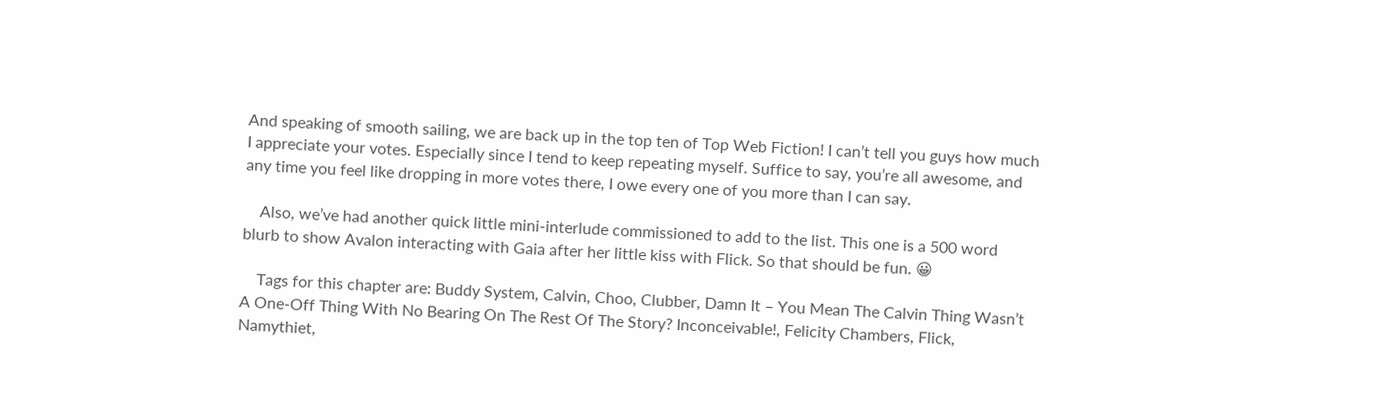And speaking of smooth sailing, we are back up in the top ten of Top Web Fiction! I can’t tell you guys how much I appreciate your votes. Especially since I tend to keep repeating myself. Suffice to say, you’re all awesome, and any time you feel like dropping in more votes there, I owe every one of you more than I can say.

    Also, we’ve had another quick little mini-interlude commissioned to add to the list. This one is a 500 word blurb to show Avalon interacting with Gaia after her little kiss with Flick. So that should be fun. 😀

    Tags for this chapter are: Buddy System, Calvin, Choo, Clubber, Damn It – You Mean The Calvin Thing Wasn’t A One-Off Thing With No Bearing On The Rest Of The Story? Inconceivable!, Felicity Chambers, Flick, Namythiet,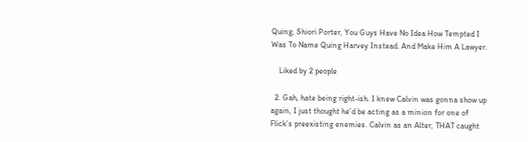Quing, Shiori Porter, You Guys Have No Idea How Tempted I Was To Name Quing Harvey Instead. And Make Him A Lawyer.

    Liked by 2 people

  2. Gah, hate being right-ish. I knew Calvin was gonna show up again, I just thought he’d be acting as a minion for one of Flick’s preexisting enemies. Calvin as an Alter, THAT caught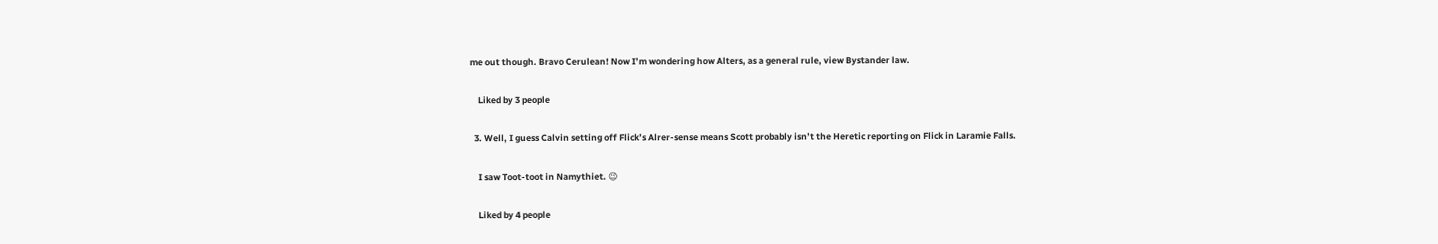me out though. Bravo Cerulean! Now I’m wondering how Alters, as a general rule, view Bystander law.

    Liked by 3 people

  3. Well, I guess Calvin setting off Flick’s Alrer-sense means Scott probably isn’t the Heretic reporting on Flick in Laramie Falls.

    I saw Toot-toot in Namythiet. 😉

    Liked by 4 people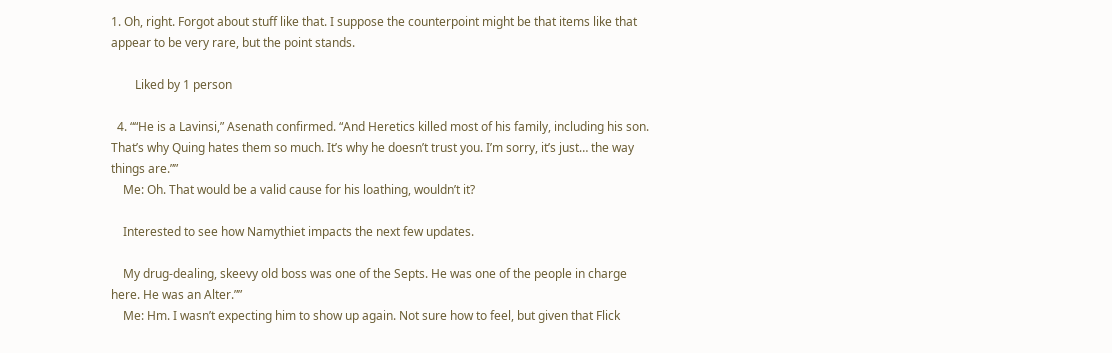1. Oh, right. Forgot about stuff like that. I suppose the counterpoint might be that items like that appear to be very rare, but the point stands.

        Liked by 1 person

  4. ““He is a Lavinsi,” Asenath confirmed. “And Heretics killed most of his family, including his son. That’s why Quing hates them so much. It’s why he doesn’t trust you. I’m sorry, it’s just… the way things are.””
    Me: Oh. That would be a valid cause for his loathing, wouldn’t it?

    Interested to see how Namythiet impacts the next few updates.

    My drug-dealing, skeevy old boss was one of the Septs. He was one of the people in charge here. He was an Alter.””
    Me: Hm. I wasn’t expecting him to show up again. Not sure how to feel, but given that Flick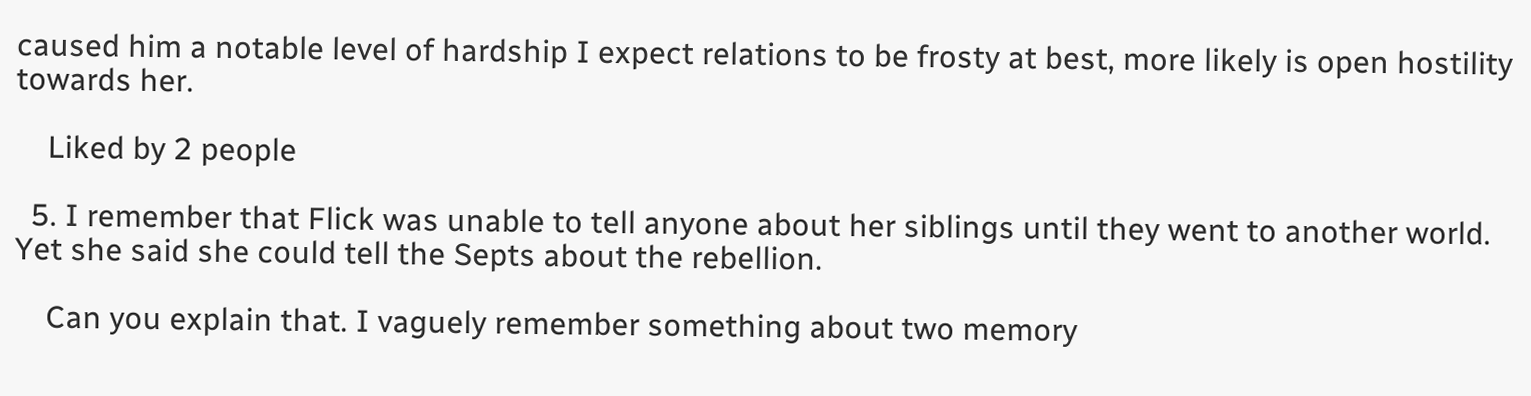caused him a notable level of hardship I expect relations to be frosty at best, more likely is open hostility towards her.

    Liked by 2 people

  5. I remember that Flick was unable to tell anyone about her siblings until they went to another world. Yet she said she could tell the Septs about the rebellion.

    Can you explain that. I vaguely remember something about two memory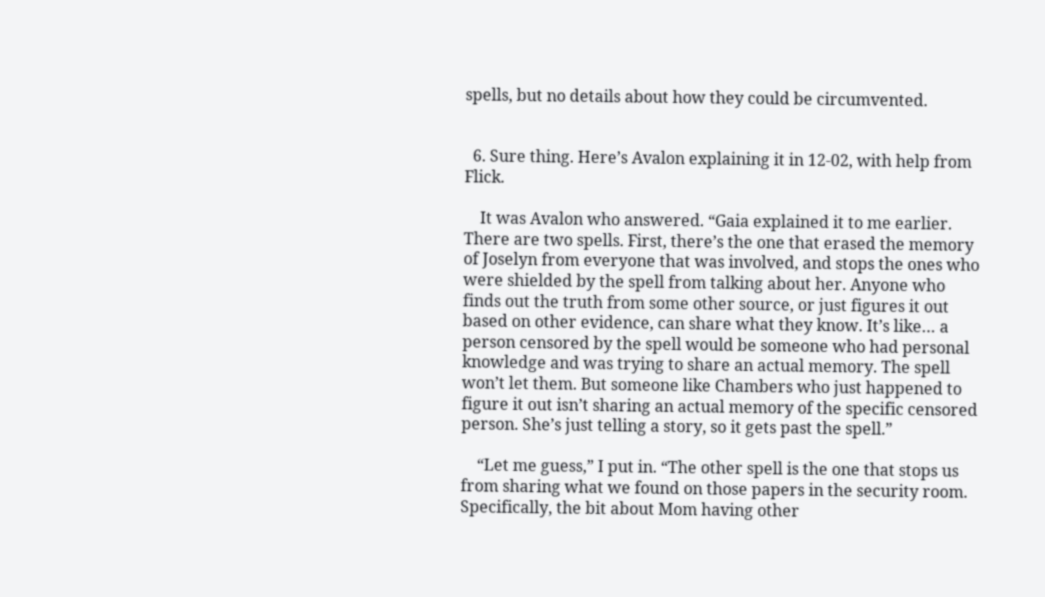spells, but no details about how they could be circumvented.


  6. Sure thing. Here’s Avalon explaining it in 12-02, with help from Flick.

    It was Avalon who answered. “Gaia explained it to me earlier. There are two spells. First, there’s the one that erased the memory of Joselyn from everyone that was involved, and stops the ones who were shielded by the spell from talking about her. Anyone who finds out the truth from some other source, or just figures it out based on other evidence, can share what they know. It’s like… a person censored by the spell would be someone who had personal knowledge and was trying to share an actual memory. The spell won’t let them. But someone like Chambers who just happened to figure it out isn’t sharing an actual memory of the specific censored person. She’s just telling a story, so it gets past the spell.”

    “Let me guess,” I put in. “The other spell is the one that stops us from sharing what we found on those papers in the security room. Specifically, the bit about Mom having other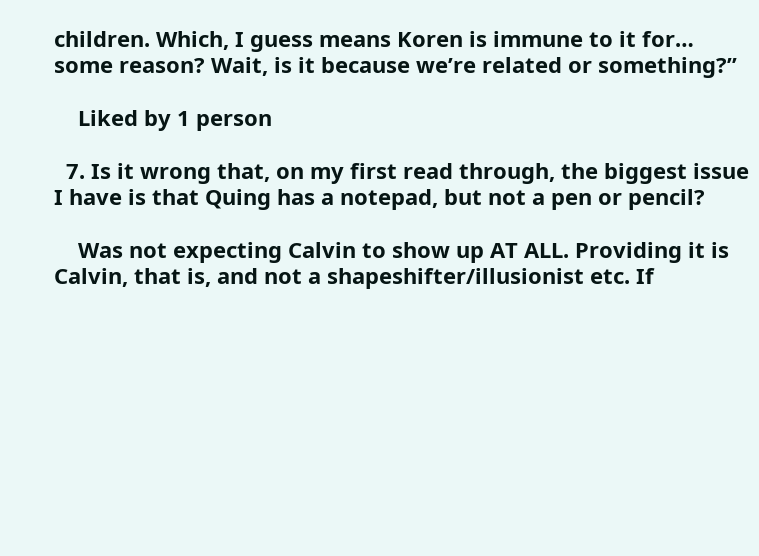children. Which, I guess means Koren is immune to it for… some reason? Wait, is it because we’re related or something?”

    Liked by 1 person

  7. Is it wrong that, on my first read through, the biggest issue I have is that Quing has a notepad, but not a pen or pencil?

    Was not expecting Calvin to show up AT ALL. Providing it is Calvin, that is, and not a shapeshifter/illusionist etc. If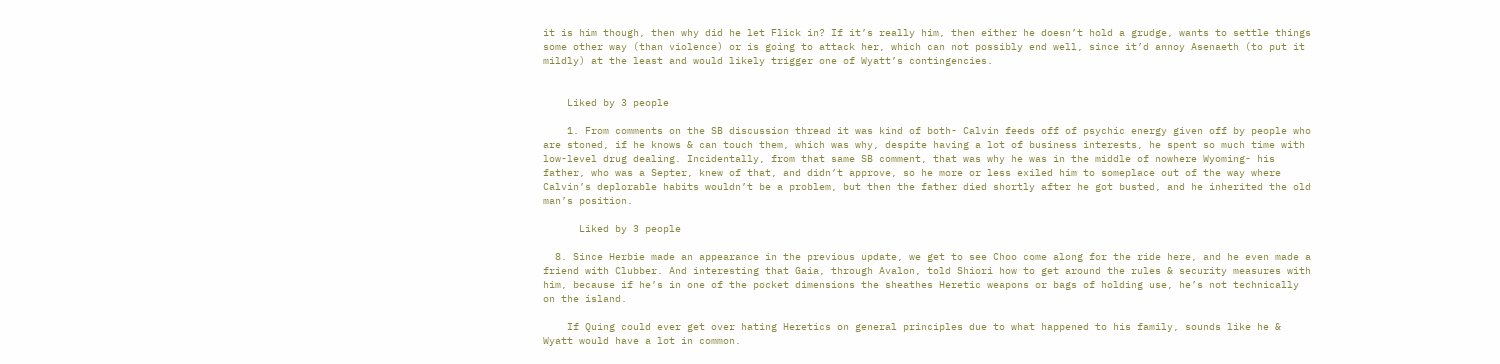it is him though, then why did he let Flick in? If it’s really him, then either he doesn’t hold a grudge, wants to settle things some other way (than violence) or is going to attack her, which can not possibly end well, since it’d annoy Asenaeth (to put it mildly) at the least and would likely trigger one of Wyatt’s contingencies.


    Liked by 3 people

    1. From comments on the SB discussion thread it was kind of both- Calvin feeds off of psychic energy given off by people who are stoned, if he knows & can touch them, which was why, despite having a lot of business interests, he spent so much time with low-level drug dealing. Incidentally, from that same SB comment, that was why he was in the middle of nowhere Wyoming- his father, who was a Septer, knew of that, and didn’t approve, so he more or less exiled him to someplace out of the way where Calvin’s deplorable habits wouldn’t be a problem, but then the father died shortly after he got busted, and he inherited the old man’s position.

      Liked by 3 people

  8. Since Herbie made an appearance in the previous update, we get to see Choo come along for the ride here, and he even made a friend with Clubber. And interesting that Gaia, through Avalon, told Shiori how to get around the rules & security measures with him, because if he’s in one of the pocket dimensions the sheathes Heretic weapons or bags of holding use, he’s not technically on the island.

    If Quing could ever get over hating Heretics on general principles due to what happened to his family, sounds like he & Wyatt would have a lot in common.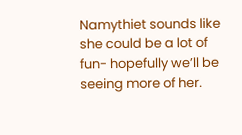Namythiet sounds like she could be a lot of fun- hopefully we’ll be seeing more of her.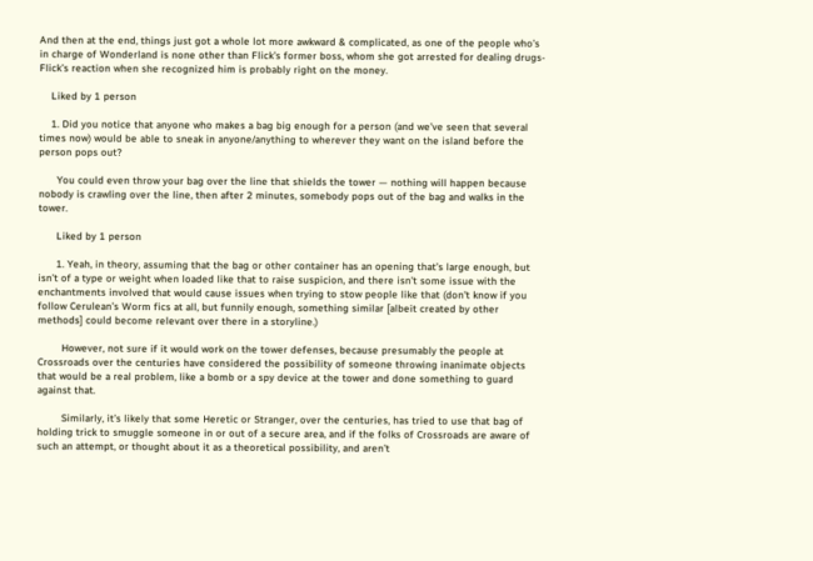And then at the end, things just got a whole lot more awkward & complicated, as one of the people who’s in charge of Wonderland is none other than Flick’s former boss, whom she got arrested for dealing drugs- Flick’s reaction when she recognized him is probably right on the money.

    Liked by 1 person

    1. Did you notice that anyone who makes a bag big enough for a person (and we’ve seen that several times now) would be able to sneak in anyone/anything to wherever they want on the island before the person pops out?

      You could even throw your bag over the line that shields the tower — nothing will happen because nobody is crawling over the line, then after 2 minutes, somebody pops out of the bag and walks in the tower.

      Liked by 1 person

      1. Yeah, in theory, assuming that the bag or other container has an opening that’s large enough, but isn’t of a type or weight when loaded like that to raise suspicion, and there isn’t some issue with the enchantments involved that would cause issues when trying to stow people like that (don’t know if you follow Cerulean’s Worm fics at all, but funnily enough, something similar [albeit created by other methods] could become relevant over there in a storyline.)

        However, not sure if it would work on the tower defenses, because presumably the people at Crossroads over the centuries have considered the possibility of someone throwing inanimate objects that would be a real problem, like a bomb or a spy device at the tower and done something to guard against that.

        Similarly, it’s likely that some Heretic or Stranger, over the centuries, has tried to use that bag of holding trick to smuggle someone in or out of a secure area, and if the folks of Crossroads are aware of such an attempt, or thought about it as a theoretical possibility, and aren’t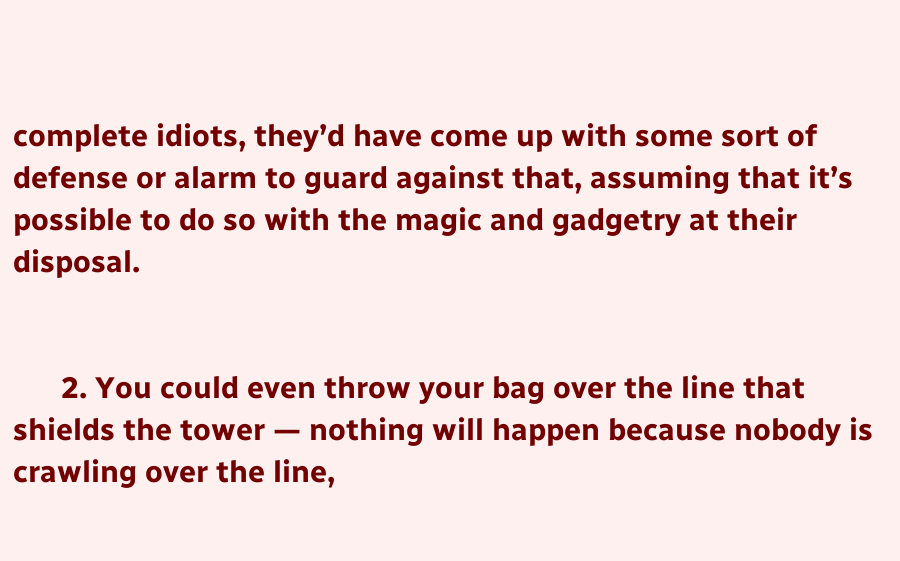complete idiots, they’d have come up with some sort of defense or alarm to guard against that, assuming that it’s possible to do so with the magic and gadgetry at their disposal.


      2. You could even throw your bag over the line that shields the tower — nothing will happen because nobody is crawling over the line,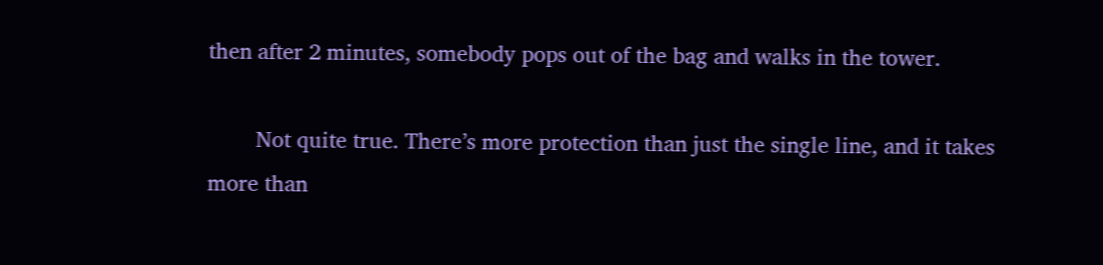then after 2 minutes, somebody pops out of the bag and walks in the tower.

        Not quite true. There’s more protection than just the single line, and it takes more than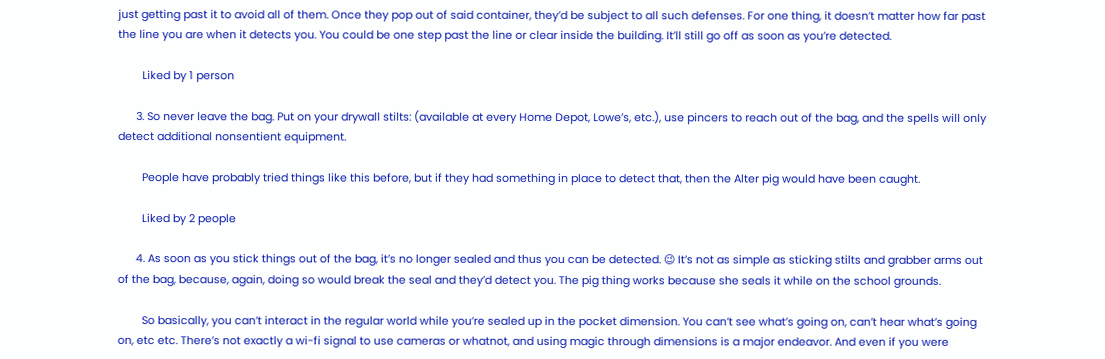just getting past it to avoid all of them. Once they pop out of said container, they’d be subject to all such defenses. For one thing, it doesn’t matter how far past the line you are when it detects you. You could be one step past the line or clear inside the building. It’ll still go off as soon as you’re detected.

        Liked by 1 person

      3. So never leave the bag. Put on your drywall stilts: (available at every Home Depot, Lowe’s, etc.), use pincers to reach out of the bag, and the spells will only detect additional nonsentient equipment.

        People have probably tried things like this before, but if they had something in place to detect that, then the Alter pig would have been caught.

        Liked by 2 people

      4. As soon as you stick things out of the bag, it’s no longer sealed and thus you can be detected. 😉 It’s not as simple as sticking stilts and grabber arms out of the bag, because, again, doing so would break the seal and they’d detect you. The pig thing works because she seals it while on the school grounds.

        So basically, you can’t interact in the regular world while you’re sealed up in the pocket dimension. You can’t see what’s going on, can’t hear what’s going on, etc etc. There’s not exactly a wi-fi signal to use cameras or whatnot, and using magic through dimensions is a major endeavor. And even if you were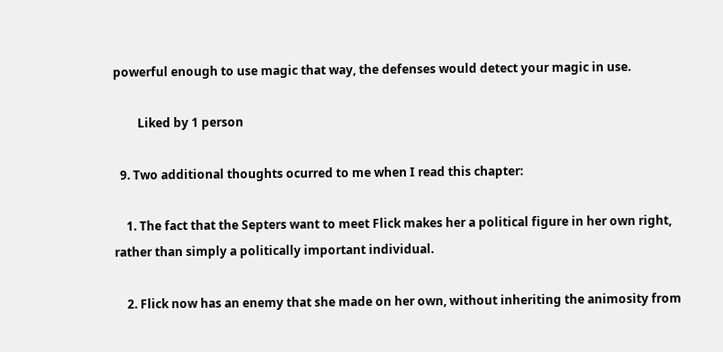powerful enough to use magic that way, the defenses would detect your magic in use.

        Liked by 1 person

  9. Two additional thoughts ocurred to me when I read this chapter:

    1. The fact that the Septers want to meet Flick makes her a political figure in her own right, rather than simply a politically important individual.

    2. Flick now has an enemy that she made on her own, without inheriting the animosity from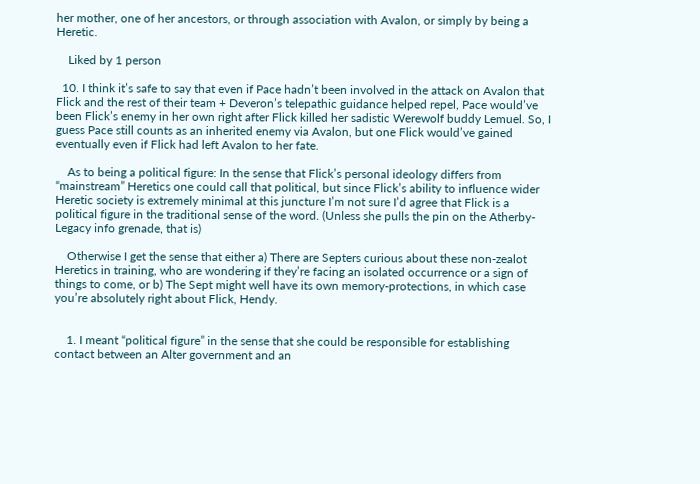her mother, one of her ancestors, or through association with Avalon, or simply by being a Heretic.

    Liked by 1 person

  10. I think it’s safe to say that even if Pace hadn’t been involved in the attack on Avalon that Flick and the rest of their team + Deveron’s telepathic guidance helped repel, Pace would’ve been Flick’s enemy in her own right after Flick killed her sadistic Werewolf buddy Lemuel. So, I guess Pace still counts as an inherited enemy via Avalon, but one Flick would’ve gained eventually even if Flick had left Avalon to her fate.

    As to being a political figure: In the sense that Flick’s personal ideology differs from “mainstream” Heretics one could call that political, but since Flick’s ability to influence wider Heretic society is extremely minimal at this juncture I’m not sure I’d agree that Flick is a political figure in the traditional sense of the word. (Unless she pulls the pin on the Atherby-Legacy info grenade, that is)

    Otherwise I get the sense that either a) There are Septers curious about these non-zealot Heretics in training, who are wondering if they’re facing an isolated occurrence or a sign of things to come, or b) The Sept might well have its own memory-protections, in which case you’re absolutely right about Flick, Hendy.


    1. I meant “political figure” in the sense that she could be responsible for establishing contact between an Alter government and an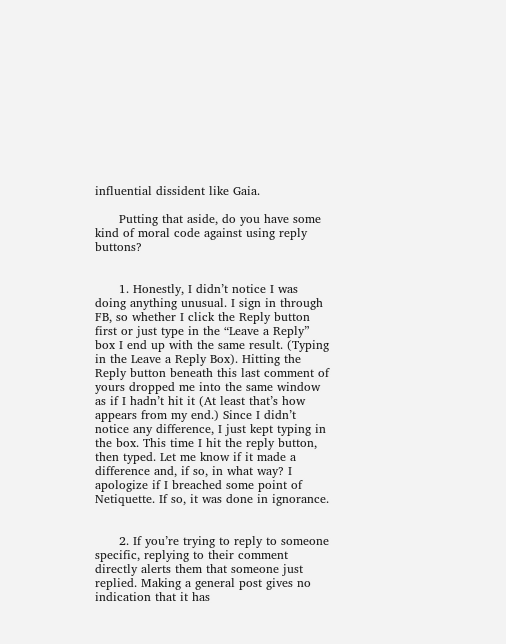influential dissident like Gaia.

      Putting that aside, do you have some kind of moral code against using reply buttons?


      1. Honestly, I didn’t notice I was doing anything unusual. I sign in through FB, so whether I click the Reply button first or just type in the “Leave a Reply” box I end up with the same result. (Typing in the Leave a Reply Box). Hitting the Reply button beneath this last comment of yours dropped me into the same window as if I hadn’t hit it (At least that’s how appears from my end.) Since I didn’t notice any difference, I just kept typing in the box. This time I hit the reply button, then typed. Let me know if it made a difference and, if so, in what way? I apologize if I breached some point of Netiquette. If so, it was done in ignorance.


      2. If you’re trying to reply to someone specific, replying to their comment directly alerts them that someone just replied. Making a general post gives no indication that it has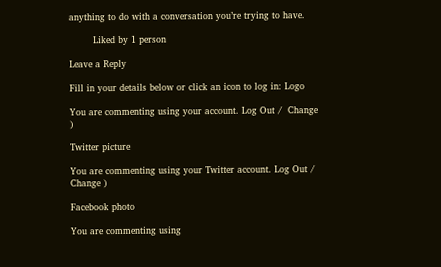anything to do with a conversation you’re trying to have.

        Liked by 1 person

Leave a Reply

Fill in your details below or click an icon to log in: Logo

You are commenting using your account. Log Out /  Change )

Twitter picture

You are commenting using your Twitter account. Log Out /  Change )

Facebook photo

You are commenting using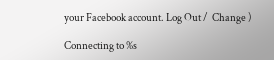your Facebook account. Log Out /  Change )

Connecting to %s